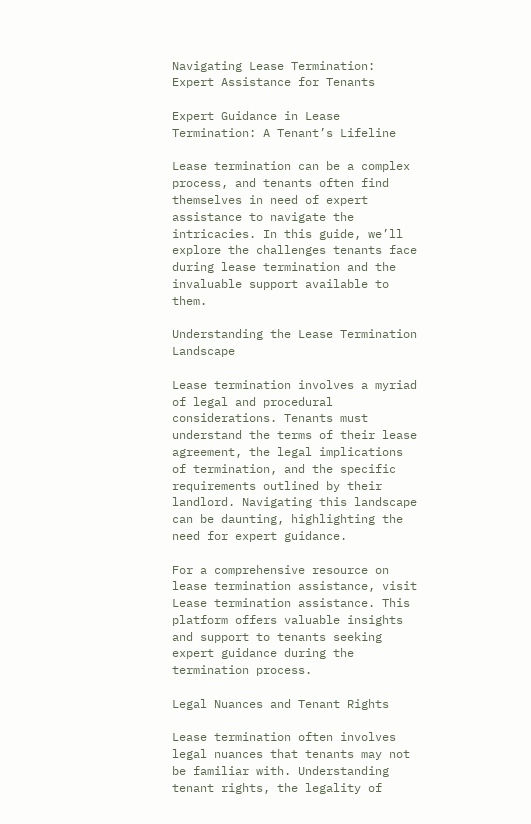Navigating Lease Termination: Expert Assistance for Tenants

Expert Guidance in Lease Termination: A Tenant’s Lifeline

Lease termination can be a complex process, and tenants often find themselves in need of expert assistance to navigate the intricacies. In this guide, we’ll explore the challenges tenants face during lease termination and the invaluable support available to them.

Understanding the Lease Termination Landscape

Lease termination involves a myriad of legal and procedural considerations. Tenants must understand the terms of their lease agreement, the legal implications of termination, and the specific requirements outlined by their landlord. Navigating this landscape can be daunting, highlighting the need for expert guidance.

For a comprehensive resource on lease termination assistance, visit Lease termination assistance. This platform offers valuable insights and support to tenants seeking expert guidance during the termination process.

Legal Nuances and Tenant Rights

Lease termination often involves legal nuances that tenants may not be familiar with. Understanding tenant rights, the legality of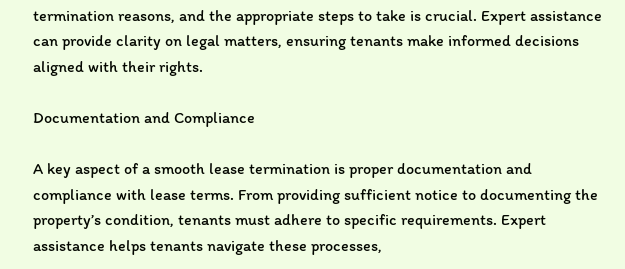termination reasons, and the appropriate steps to take is crucial. Expert assistance can provide clarity on legal matters, ensuring tenants make informed decisions aligned with their rights.

Documentation and Compliance

A key aspect of a smooth lease termination is proper documentation and compliance with lease terms. From providing sufficient notice to documenting the property’s condition, tenants must adhere to specific requirements. Expert assistance helps tenants navigate these processes,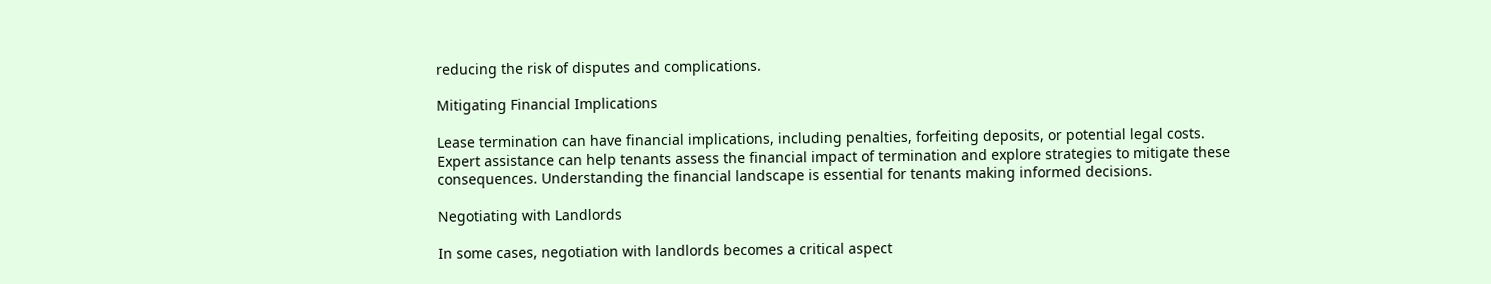reducing the risk of disputes and complications.

Mitigating Financial Implications

Lease termination can have financial implications, including penalties, forfeiting deposits, or potential legal costs. Expert assistance can help tenants assess the financial impact of termination and explore strategies to mitigate these consequences. Understanding the financial landscape is essential for tenants making informed decisions.

Negotiating with Landlords

In some cases, negotiation with landlords becomes a critical aspect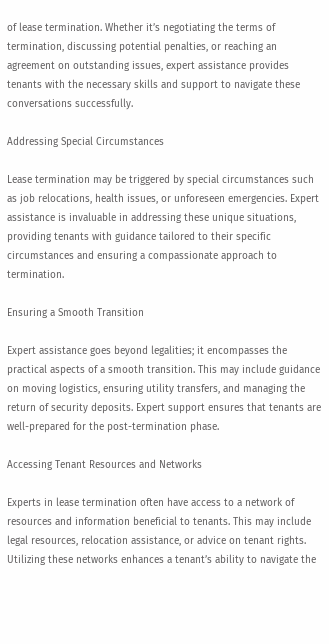of lease termination. Whether it’s negotiating the terms of termination, discussing potential penalties, or reaching an agreement on outstanding issues, expert assistance provides tenants with the necessary skills and support to navigate these conversations successfully.

Addressing Special Circumstances

Lease termination may be triggered by special circumstances such as job relocations, health issues, or unforeseen emergencies. Expert assistance is invaluable in addressing these unique situations, providing tenants with guidance tailored to their specific circumstances and ensuring a compassionate approach to termination.

Ensuring a Smooth Transition

Expert assistance goes beyond legalities; it encompasses the practical aspects of a smooth transition. This may include guidance on moving logistics, ensuring utility transfers, and managing the return of security deposits. Expert support ensures that tenants are well-prepared for the post-termination phase.

Accessing Tenant Resources and Networks

Experts in lease termination often have access to a network of resources and information beneficial to tenants. This may include legal resources, relocation assistance, or advice on tenant rights. Utilizing these networks enhances a tenant’s ability to navigate the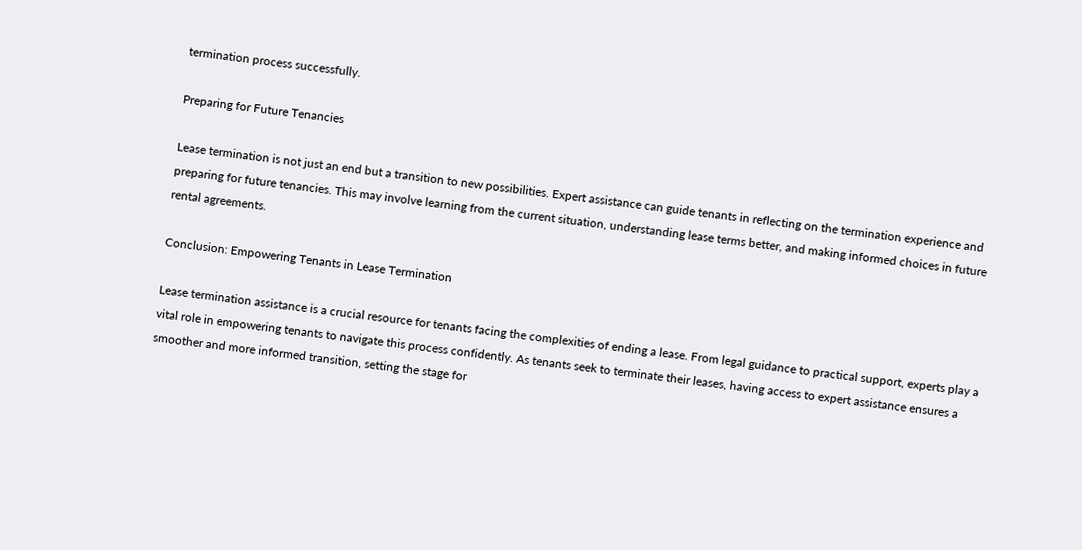termination process successfully.

Preparing for Future Tenancies

Lease termination is not just an end but a transition to new possibilities. Expert assistance can guide tenants in reflecting on the termination experience and preparing for future tenancies. This may involve learning from the current situation, understanding lease terms better, and making informed choices in future rental agreements.

Conclusion: Empowering Tenants in Lease Termination

Lease termination assistance is a crucial resource for tenants facing the complexities of ending a lease. From legal guidance to practical support, experts play a vital role in empowering tenants to navigate this process confidently. As tenants seek to terminate their leases, having access to expert assistance ensures a smoother and more informed transition, setting the stage for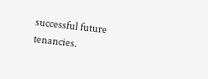successful future tenancies.